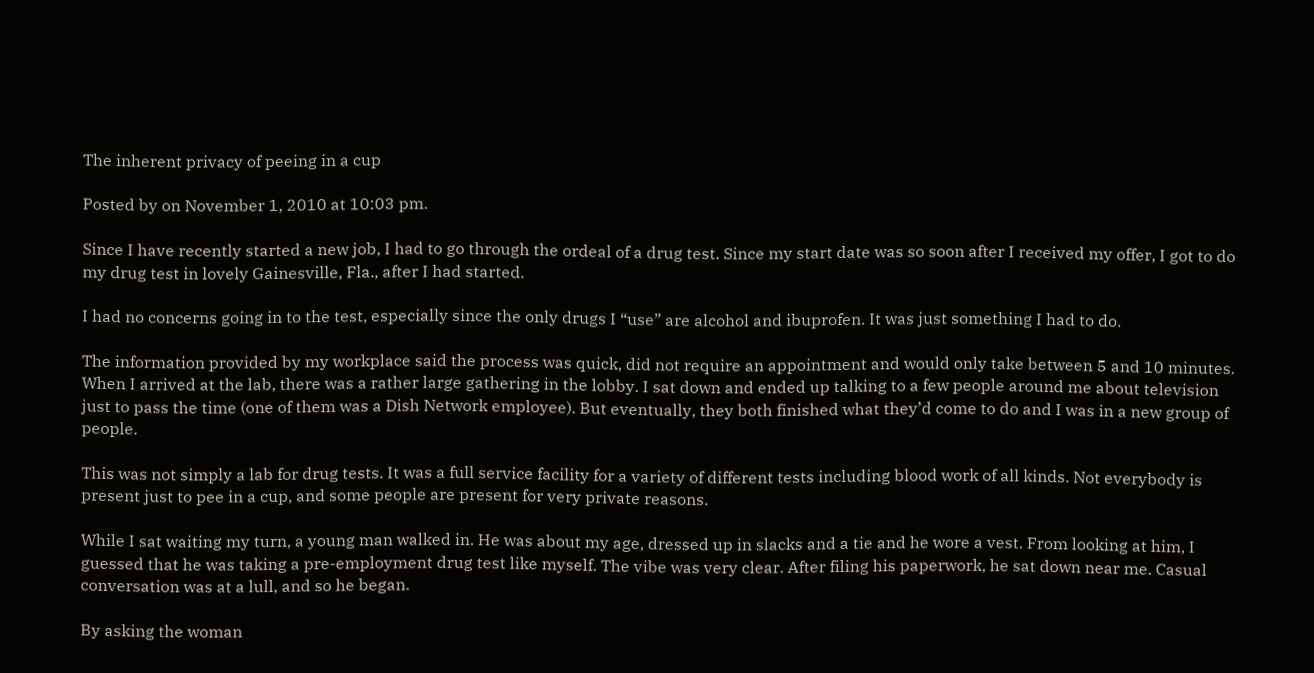The inherent privacy of peeing in a cup

Posted by on November 1, 2010 at 10:03 pm.

Since I have recently started a new job, I had to go through the ordeal of a drug test. Since my start date was so soon after I received my offer, I got to do my drug test in lovely Gainesville, Fla., after I had started.

I had no concerns going in to the test, especially since the only drugs I “use” are alcohol and ibuprofen. It was just something I had to do.

The information provided by my workplace said the process was quick, did not require an appointment and would only take between 5 and 10 minutes. When I arrived at the lab, there was a rather large gathering in the lobby. I sat down and ended up talking to a few people around me about television just to pass the time (one of them was a Dish Network employee). But eventually, they both finished what they’d come to do and I was in a new group of people.

This was not simply a lab for drug tests. It was a full service facility for a variety of different tests including blood work of all kinds. Not everybody is present just to pee in a cup, and some people are present for very private reasons.

While I sat waiting my turn, a young man walked in. He was about my age, dressed up in slacks and a tie and he wore a vest. From looking at him, I guessed that he was taking a pre-employment drug test like myself. The vibe was very clear. After filing his paperwork, he sat down near me. Casual conversation was at a lull, and so he began.

By asking the woman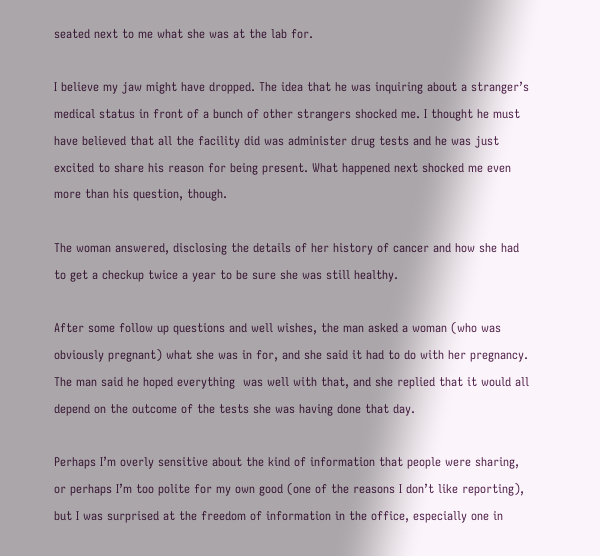seated next to me what she was at the lab for.

I believe my jaw might have dropped. The idea that he was inquiring about a stranger’s medical status in front of a bunch of other strangers shocked me. I thought he must have believed that all the facility did was administer drug tests and he was just excited to share his reason for being present. What happened next shocked me even more than his question, though.

The woman answered, disclosing the details of her history of cancer and how she had to get a checkup twice a year to be sure she was still healthy.

After some follow up questions and well wishes, the man asked a woman (who was obviously pregnant) what she was in for, and she said it had to do with her pregnancy. The man said he hoped everything  was well with that, and she replied that it would all depend on the outcome of the tests she was having done that day.

Perhaps I’m overly sensitive about the kind of information that people were sharing, or perhaps I’m too polite for my own good (one of the reasons I don’t like reporting), but I was surprised at the freedom of information in the office, especially one in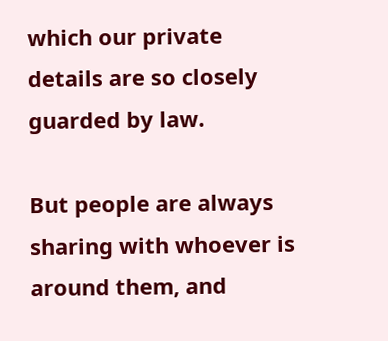which our private details are so closely guarded by law.

But people are always sharing with whoever is around them, and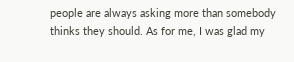people are always asking more than somebody thinks they should. As for me, I was glad my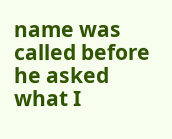name was called before he asked what I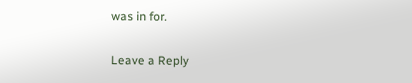was in for.

Leave a Reply